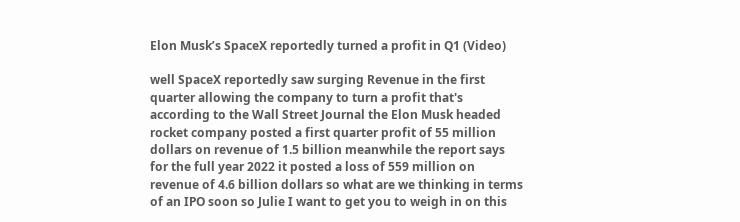Elon Musk’s SpaceX reportedly turned a profit in Q1 (Video)

well SpaceX reportedly saw surging Revenue in the first quarter allowing the company to turn a profit that's according to the Wall Street Journal the Elon Musk headed rocket company posted a first quarter profit of 55 million dollars on revenue of 1.5 billion meanwhile the report says for the full year 2022 it posted a loss of 559 million on revenue of 4.6 billion dollars so what are we thinking in terms of an IPO soon so Julie I want to get you to weigh in on this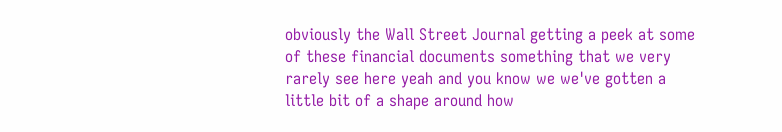obviously the Wall Street Journal getting a peek at some of these financial documents something that we very rarely see here yeah and you know we we've gotten a little bit of a shape around how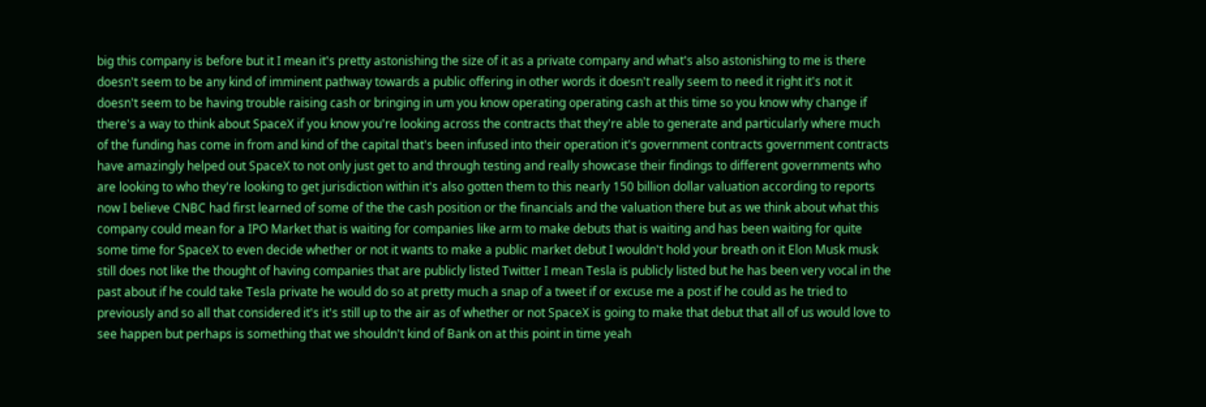big this company is before but it I mean it's pretty astonishing the size of it as a private company and what's also astonishing to me is there doesn't seem to be any kind of imminent pathway towards a public offering in other words it doesn't really seem to need it right it's not it doesn't seem to be having trouble raising cash or bringing in um you know operating operating cash at this time so you know why change if there's a way to think about SpaceX if you know you're looking across the contracts that they're able to generate and particularly where much of the funding has come in from and kind of the capital that's been infused into their operation it's government contracts government contracts have amazingly helped out SpaceX to not only just get to and through testing and really showcase their findings to different governments who are looking to who they're looking to get jurisdiction within it's also gotten them to this nearly 150 billion dollar valuation according to reports now I believe CNBC had first learned of some of the the cash position or the financials and the valuation there but as we think about what this company could mean for a IPO Market that is waiting for companies like arm to make debuts that is waiting and has been waiting for quite some time for SpaceX to even decide whether or not it wants to make a public market debut I wouldn't hold your breath on it Elon Musk musk still does not like the thought of having companies that are publicly listed Twitter I mean Tesla is publicly listed but he has been very vocal in the past about if he could take Tesla private he would do so at pretty much a snap of a tweet if or excuse me a post if he could as he tried to previously and so all that considered it's it's still up to the air as of whether or not SpaceX is going to make that debut that all of us would love to see happen but perhaps is something that we shouldn't kind of Bank on at this point in time yeah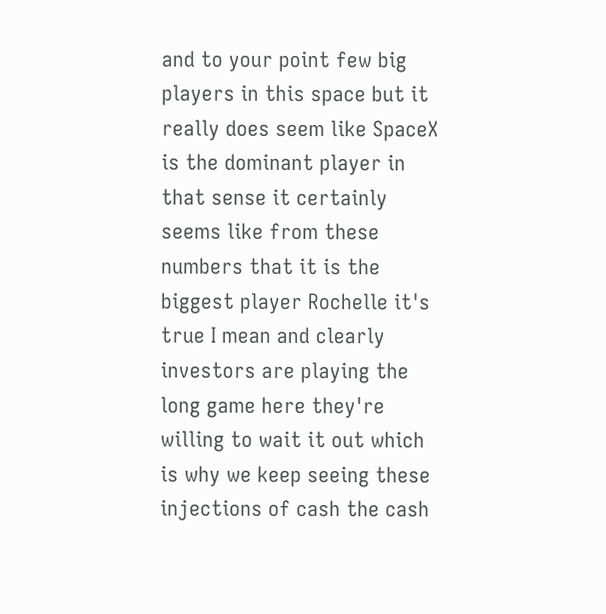and to your point few big players in this space but it really does seem like SpaceX is the dominant player in that sense it certainly seems like from these numbers that it is the biggest player Rochelle it's true I mean and clearly investors are playing the long game here they're willing to wait it out which is why we keep seeing these injections of cash the cash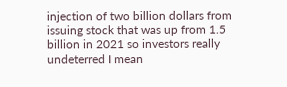injection of two billion dollars from issuing stock that was up from 1.5 billion in 2021 so investors really undeterred I mean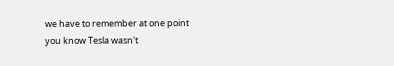we have to remember at one point you know Tesla wasn't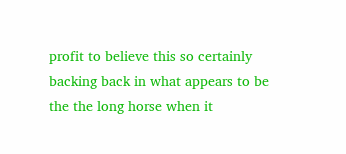profit to believe this so certainly backing back in what appears to be the the long horse when it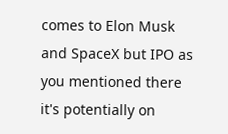comes to Elon Musk and SpaceX but IPO as you mentioned there it's potentially on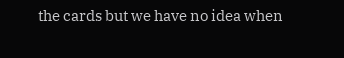the cards but we have no idea when